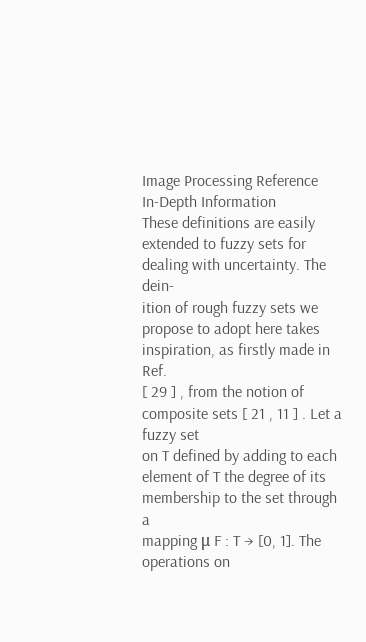Image Processing Reference
In-Depth Information
These definitions are easily extended to fuzzy sets for dealing with uncertainty. The dein-
ition of rough fuzzy sets we propose to adopt here takes inspiration, as firstly made in Ref.
[ 29 ] , from the notion of composite sets [ 21 , 11 ] . Let a fuzzy set
on T defined by adding to each element of T the degree of its membership to the set through a
mapping μ F : T → [0, 1]. The operations on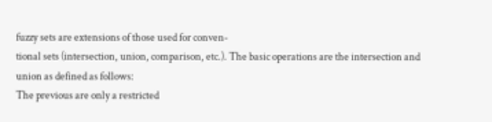fuzzy sets are extensions of those used for conven-
tional sets (intersection, union, comparison, etc.). The basic operations are the intersection and
union as defined as follows:
The previous are only a restricted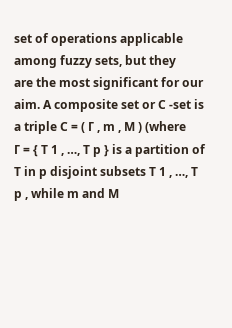set of operations applicable among fuzzy sets, but they
are the most significant for our aim. A composite set or C -set is a triple C = ( Γ , m , M ) (where
Γ = { T 1 , …, T p } is a partition of T in p disjoint subsets T 1 , …, T p , while m and M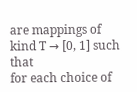are mappings of
kind T → [0, 1] such that
for each choice of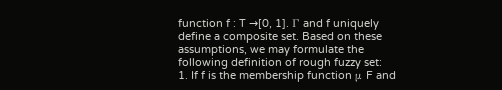function f : T →[0, 1]. Γ and f uniquely define a composite set. Based on these
assumptions, we may formulate the following definition of rough fuzzy set:
1. If f is the membership function μ F and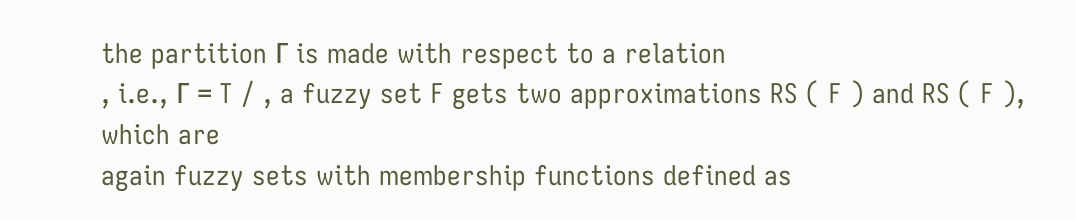the partition Γ is made with respect to a relation
, i.e., Γ = T / , a fuzzy set F gets two approximations RS ( F ) and RS ( F ), which are
again fuzzy sets with membership functions defined as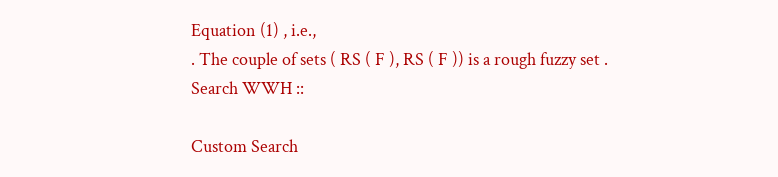Equation (1) , i.e.,
. The couple of sets ( RS ( F ), RS ( F )) is a rough fuzzy set .
Search WWH ::

Custom Search